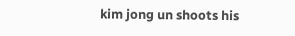kim jong un shoots his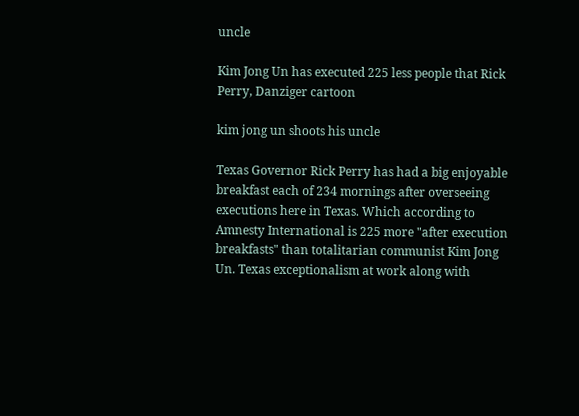uncle

Kim Jong Un has executed 225 less people that Rick Perry, Danziger cartoon

kim jong un shoots his uncle

Texas Governor Rick Perry has had a big enjoyable breakfast each of 234 mornings after overseeing  executions here in Texas. Which according to Amnesty International is 225 more "after execution breakfasts" than totalitarian communist Kim Jong Un. Texas exceptionalism at work along with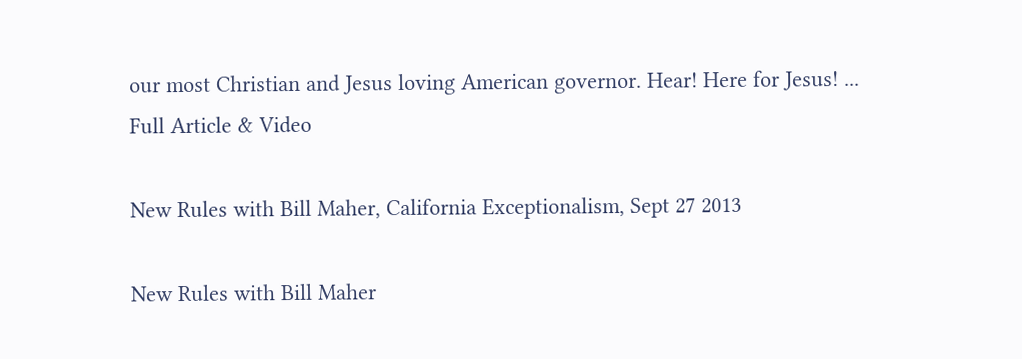our most Christian and Jesus loving American governor. Hear! Here for Jesus! ... Full Article & Video

New Rules with Bill Maher, California Exceptionalism, Sept 27 2013

New Rules with Bill Maher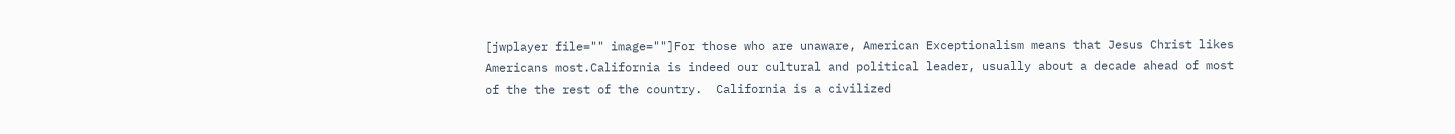[jwplayer file="" image=""]For those who are unaware, American Exceptionalism means that Jesus Christ likes Americans most.California is indeed our cultural and political leader, usually about a decade ahead of most of the the rest of the country.  California is a civilized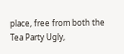place, free from both the Tea Party Ugly,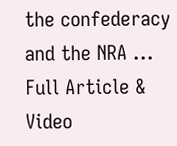the confederacy and the NRA ... Full Article & Video